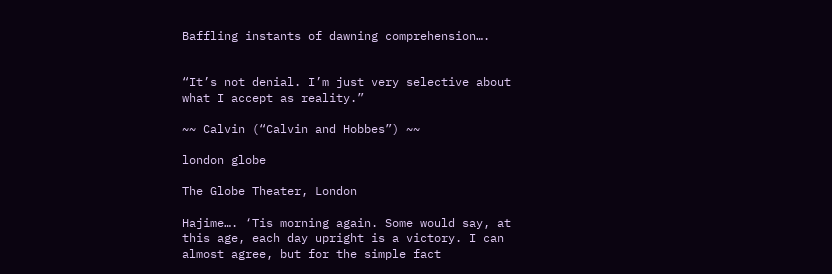Baffling instants of dawning comprehension….


“It’s not denial. I’m just very selective about what I accept as reality.”

~~ Calvin (“Calvin and Hobbes”) ~~

london globe

The Globe Theater, London

Hajime…. ‘Tis morning again. Some would say, at this age, each day upright is a victory. I can almost agree, but for the simple fact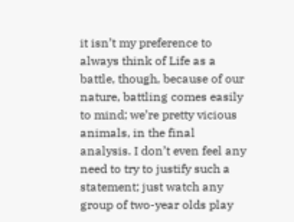it isn’t my preference to always think of Life as a battle, though, because of our nature, battling comes easily to mind; we’re pretty vicious animals, in the final analysis. I don’t even feel any need to try to justify such a statement; just watch any group of two-year olds play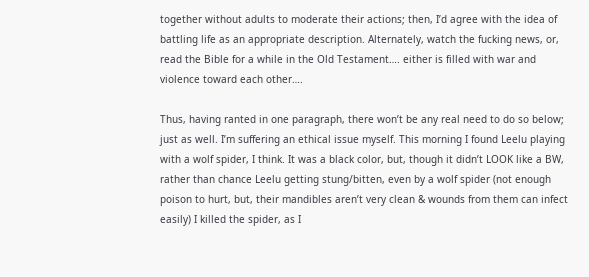together without adults to moderate their actions; then, I’d agree with the idea of battling life as an appropriate description. Alternately, watch the fucking news, or, read the Bible for a while in the Old Testament…. either is filled with war and violence toward each other….

Thus, having ranted in one paragraph, there won’t be any real need to do so below; just as well. I’m suffering an ethical issue myself. This morning I found Leelu playing with a wolf spider, I think. It was a black color, but, though it didn’t LOOK like a BW, rather than chance Leelu getting stung/bitten, even by a wolf spider (not enough poison to hurt, but, their mandibles aren’t very clean & wounds from them can infect easily) I killed the spider, as I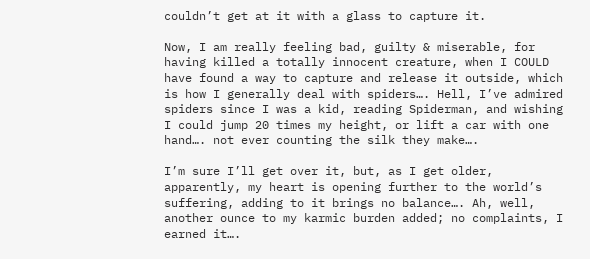couldn’t get at it with a glass to capture it.

Now, I am really feeling bad, guilty & miserable, for having killed a totally innocent creature, when I COULD have found a way to capture and release it outside, which is how I generally deal with spiders…. Hell, I’ve admired spiders since I was a kid, reading Spiderman, and wishing I could jump 20 times my height, or lift a car with one hand…. not ever counting the silk they make….

I’m sure I’ll get over it, but, as I get older, apparently, my heart is opening further to the world’s suffering, adding to it brings no balance…. Ah, well, another ounce to my karmic burden added; no complaints, I earned it….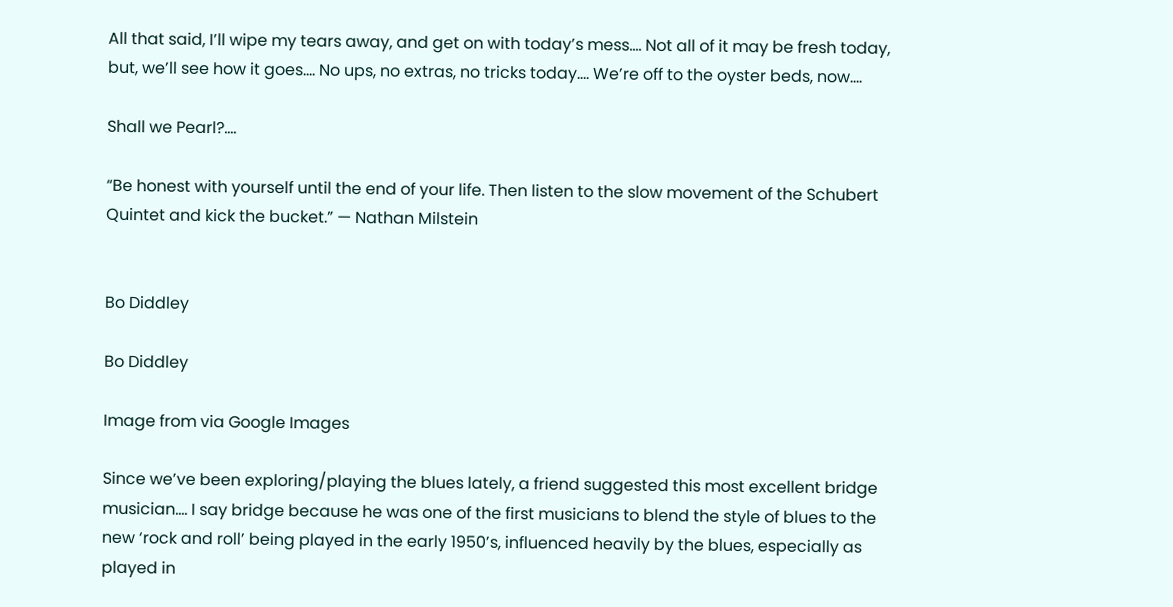All that said, I’ll wipe my tears away, and get on with today’s mess…. Not all of it may be fresh today, but, we’ll see how it goes…. No ups, no extras, no tricks today…. We’re off to the oyster beds, now….

Shall we Pearl?….

“Be honest with yourself until the end of your life. Then listen to the slow movement of the Schubert Quintet and kick the bucket.” — Nathan Milstein


Bo Diddley

Bo Diddley

Image from via Google Images

Since we’ve been exploring/playing the blues lately, a friend suggested this most excellent bridge musician…. I say bridge because he was one of the first musicians to blend the style of blues to the new ‘rock and roll’ being played in the early 1950’s, influenced heavily by the blues, especially as played in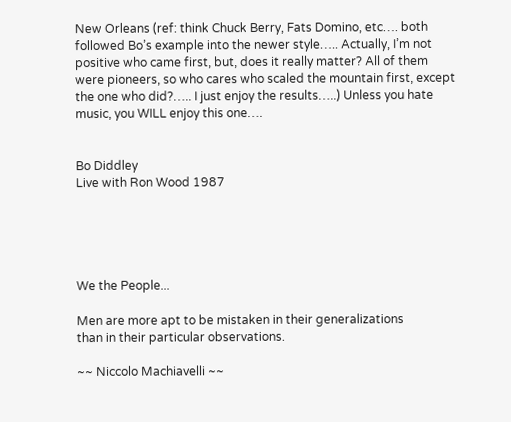New Orleans (ref: think Chuck Berry, Fats Domino, etc…. both followed Bo’s example into the newer style….. Actually, I’m not positive who came first, but, does it really matter? All of them were pioneers, so who cares who scaled the mountain first, except the one who did?….. I just enjoy the results…..) Unless you hate music, you WILL enjoy this one….


Bo Diddley
Live with Ron Wood 1987





We the People...

Men are more apt to be mistaken in their generalizations
than in their particular observations.

~~ Niccolo Machiavelli ~~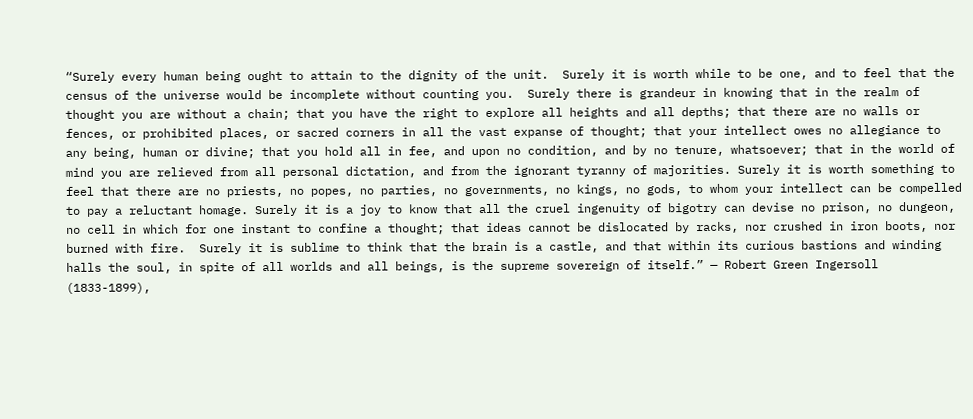“Surely every human being ought to attain to the dignity of the unit.  Surely it is worth while to be one, and to feel that the census of the universe would be incomplete without counting you.  Surely there is grandeur in knowing that in the realm of thought you are without a chain; that you have the right to explore all heights and all depths; that there are no walls or fences, or prohibited places, or sacred corners in all the vast expanse of thought; that your intellect owes no allegiance to any being, human or divine; that you hold all in fee, and upon no condition, and by no tenure, whatsoever; that in the world of mind you are relieved from all personal dictation, and from the ignorant tyranny of majorities. Surely it is worth something to feel that there are no priests, no popes, no parties, no governments, no kings, no gods, to whom your intellect can be compelled to pay a reluctant homage. Surely it is a joy to know that all the cruel ingenuity of bigotry can devise no prison, no dungeon, no cell in which for one instant to confine a thought; that ideas cannot be dislocated by racks, nor crushed in iron boots, nor burned with fire.  Surely it is sublime to think that the brain is a castle, and that within its curious bastions and winding halls the soul, in spite of all worlds and all beings, is the supreme sovereign of itself.” — Robert Green Ingersoll (1833-1899),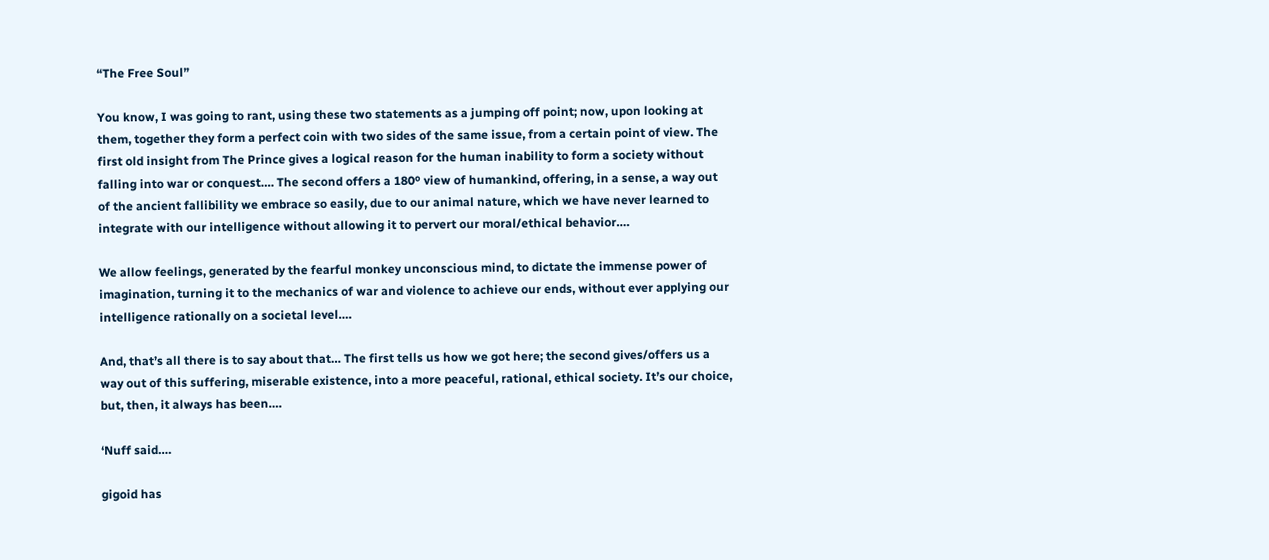“The Free Soul”

You know, I was going to rant, using these two statements as a jumping off point; now, upon looking at them, together they form a perfect coin with two sides of the same issue, from a certain point of view. The first old insight from The Prince gives a logical reason for the human inability to form a society without falling into war or conquest…. The second offers a 180º view of humankind, offering, in a sense, a way out of the ancient fallibility we embrace so easily, due to our animal nature, which we have never learned to integrate with our intelligence without allowing it to pervert our moral/ethical behavior….

We allow feelings, generated by the fearful monkey unconscious mind, to dictate the immense power of imagination, turning it to the mechanics of war and violence to achieve our ends, without ever applying our intelligence rationally on a societal level….

And, that’s all there is to say about that… The first tells us how we got here; the second gives/offers us a way out of this suffering, miserable existence, into a more peaceful, rational, ethical society. It’s our choice, but, then, it always has been….

‘Nuff said….

gigoid has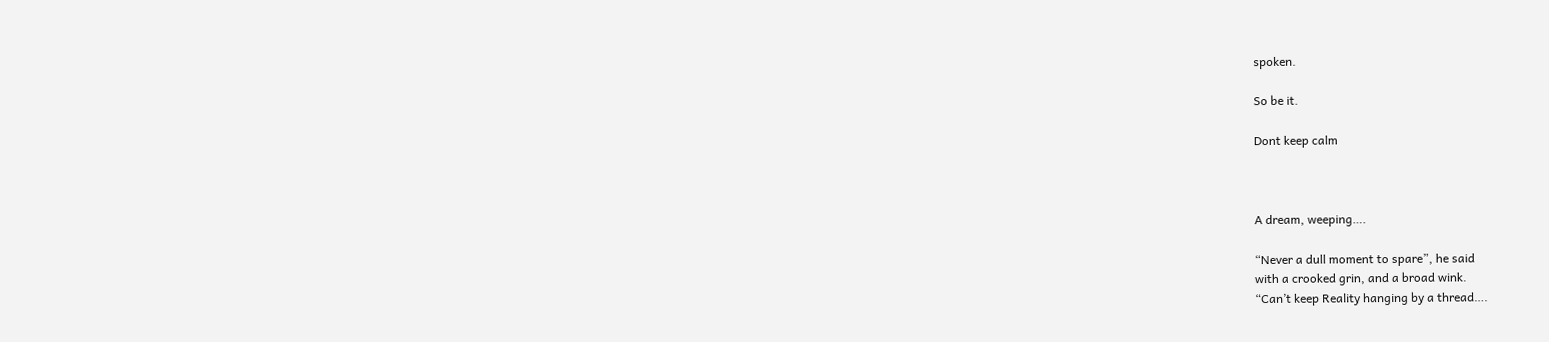spoken.

So be it.

Dont keep calm



A dream, weeping….

“Never a dull moment to spare”, he said
with a crooked grin, and a broad wink.
“Can’t keep Reality hanging by a thread….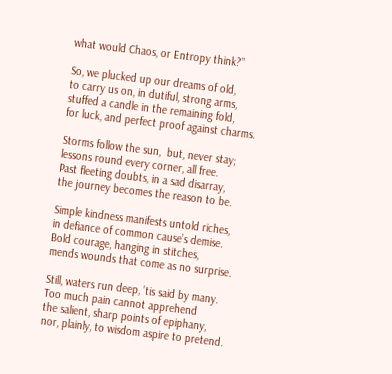what would Chaos, or Entropy think?”

So, we plucked up our dreams of old,
to carry us on, in dutiful, strong arms,
stuffed a candle in the remaining fold,
for luck, and perfect proof against charms.

Storms follow the sun,  but, never stay;
lessons round every corner, all free.
Past fleeting doubts, in a sad disarray,
the journey becomes the reason to be.

Simple kindness manifests untold riches,
in defiance of common cause’s demise.
Bold courage, hanging in stitches,
mends wounds that come as no surprise.

Still, waters run deep, ’tis said by many.
Too much pain cannot apprehend
the salient, sharp points of epiphany,
nor, plainly, to wisdom aspire to pretend.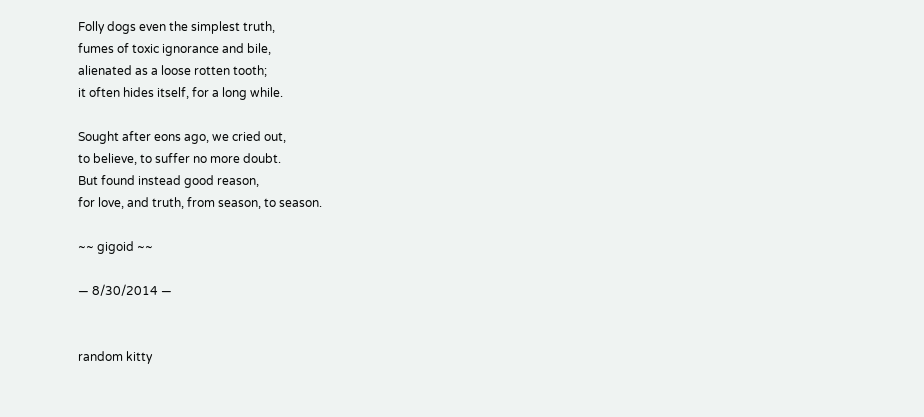Folly dogs even the simplest truth,
fumes of toxic ignorance and bile,
alienated as a loose rotten tooth;
it often hides itself, for a long while.

Sought after eons ago, we cried out,
to believe, to suffer no more doubt.
But found instead good reason,
for love, and truth, from season, to season.

~~ gigoid ~~

— 8/30/2014 —


random kitty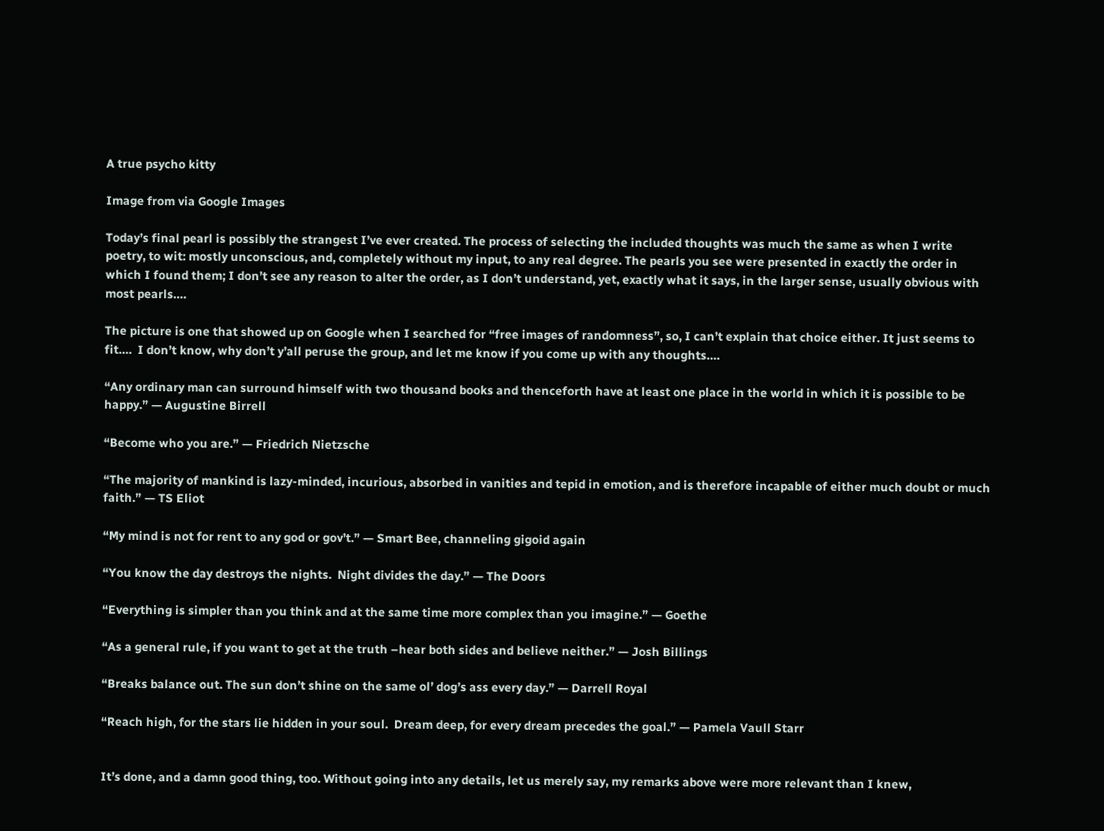A true psycho kitty

Image from via Google Images

Today’s final pearl is possibly the strangest I’ve ever created. The process of selecting the included thoughts was much the same as when I write poetry, to wit: mostly unconscious, and, completely without my input, to any real degree. The pearls you see were presented in exactly the order in which I found them; I don’t see any reason to alter the order, as I don’t understand, yet, exactly what it says, in the larger sense, usually obvious with most pearls….

The picture is one that showed up on Google when I searched for “free images of randomness”, so, I can’t explain that choice either. It just seems to fit….  I don’t know, why don’t y’all peruse the group, and let me know if you come up with any thoughts….

“Any ordinary man can surround himself with two thousand books and thenceforth have at least one place in the world in which it is possible to be happy.” — Augustine Birrell

“Become who you are.” — Friedrich Nietzsche

“The majority of mankind is lazy-minded, incurious, absorbed in vanities and tepid in emotion, and is therefore incapable of either much doubt or much faith.” — TS Eliot

“My mind is not for rent to any god or gov’t.” — Smart Bee, channeling gigoid again

“You know the day destroys the nights.  Night divides the day.” — The Doors

“Everything is simpler than you think and at the same time more complex than you imagine.” — Goethe

“As a general rule, if you want to get at the truth –hear both sides and believe neither.” — Josh Billings

“Breaks balance out. The sun don’t shine on the same ol’ dog’s ass every day.” — Darrell Royal

“Reach high, for the stars lie hidden in your soul.  Dream deep, for every dream precedes the goal.” — Pamela Vaull Starr


It’s done, and a damn good thing, too. Without going into any details, let us merely say, my remarks above were more relevant than I knew,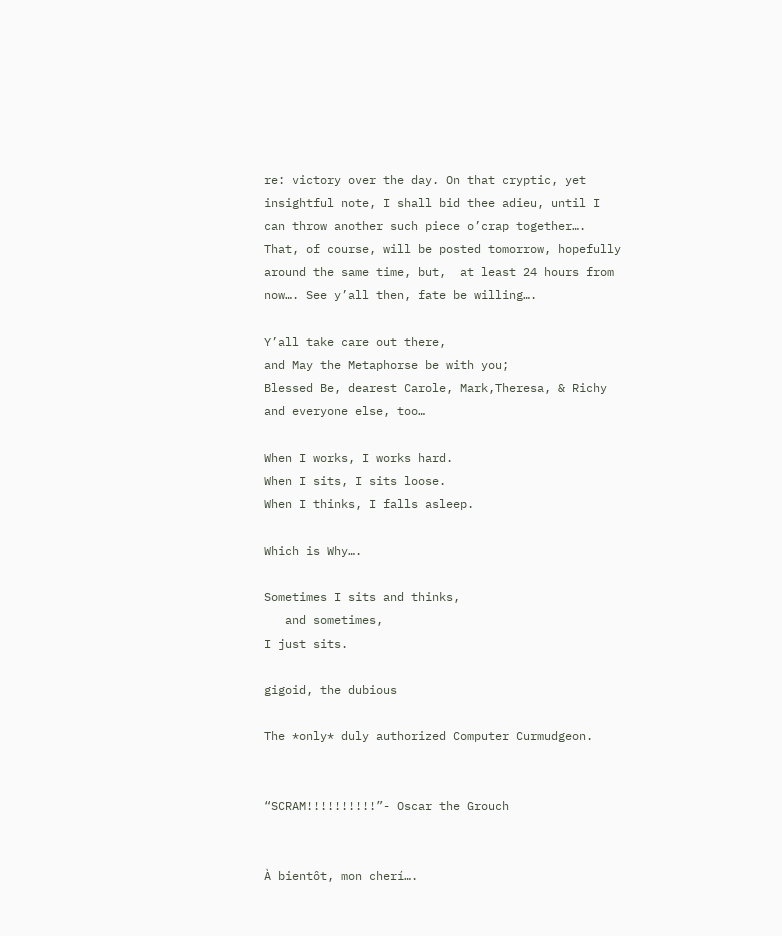re: victory over the day. On that cryptic, yet insightful note, I shall bid thee adieu, until I can throw another such piece o’crap together…. That, of course, will be posted tomorrow, hopefully around the same time, but,  at least 24 hours from now…. See y’all then, fate be willing….

Y’all take care out there,
and May the Metaphorse be with you;
Blessed Be, dearest Carole, Mark,Theresa, & Richy
and everyone else, too…

When I works, I works hard.
When I sits, I sits loose.
When I thinks, I falls asleep.

Which is Why….

Sometimes I sits and thinks,
   and sometimes,
I just sits.

gigoid, the dubious

The *only* duly authorized Computer Curmudgeon.


“SCRAM!!!!!!!!!!”- Oscar the Grouch


À bientôt, mon cherí….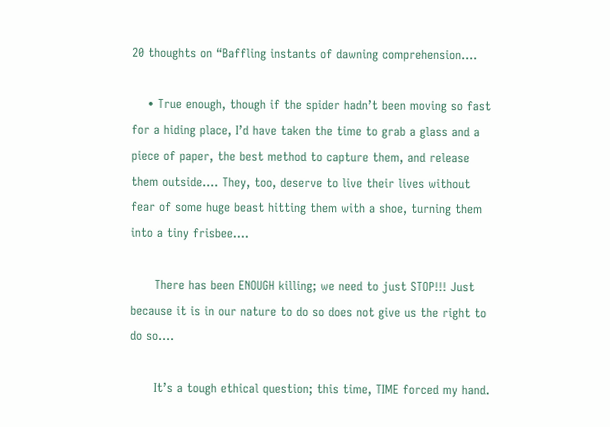20 thoughts on “Baffling instants of dawning comprehension….

    • True enough, though if the spider hadn’t been moving so fast for a hiding place, I’d have taken the time to grab a glass and a piece of paper, the best method to capture them, and release them outside…. They, too, deserve to live their lives without fear of some huge beast hitting them with a shoe, turning them into a tiny frisbee….

      There has been ENOUGH killing; we need to just STOP!!! Just because it is in our nature to do so does not give us the right to do so….

      It’s a tough ethical question; this time, TIME forced my hand.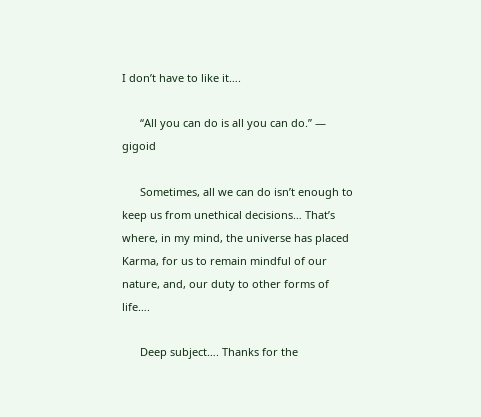I don’t have to like it….

      “All you can do is all you can do.” — gigoid

      Sometimes, all we can do isn’t enough to keep us from unethical decisions… That’s where, in my mind, the universe has placed Karma, for us to remain mindful of our nature, and, our duty to other forms of life….

      Deep subject…. Thanks for the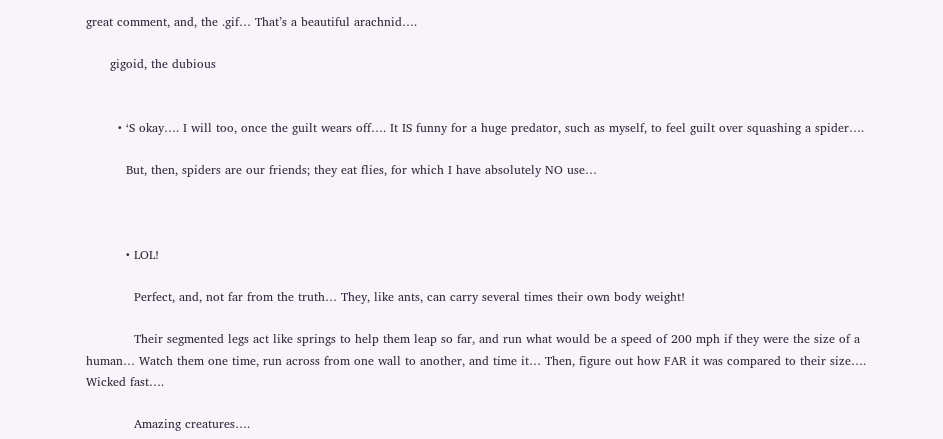great comment, and, the .gif… That’s a beautiful arachnid….

      gigoid, the dubious


        • ‘S okay…. I will too, once the guilt wears off…. It IS funny for a huge predator, such as myself, to feel guilt over squashing a spider….

          But, then, spiders are our friends; they eat flies, for which I have absolutely NO use…



          • LOL!

            Perfect, and, not far from the truth… They, like ants, can carry several times their own body weight!

            Their segmented legs act like springs to help them leap so far, and run what would be a speed of 200 mph if they were the size of a human… Watch them one time, run across from one wall to another, and time it… Then, figure out how FAR it was compared to their size…. Wicked fast….

            Amazing creatures….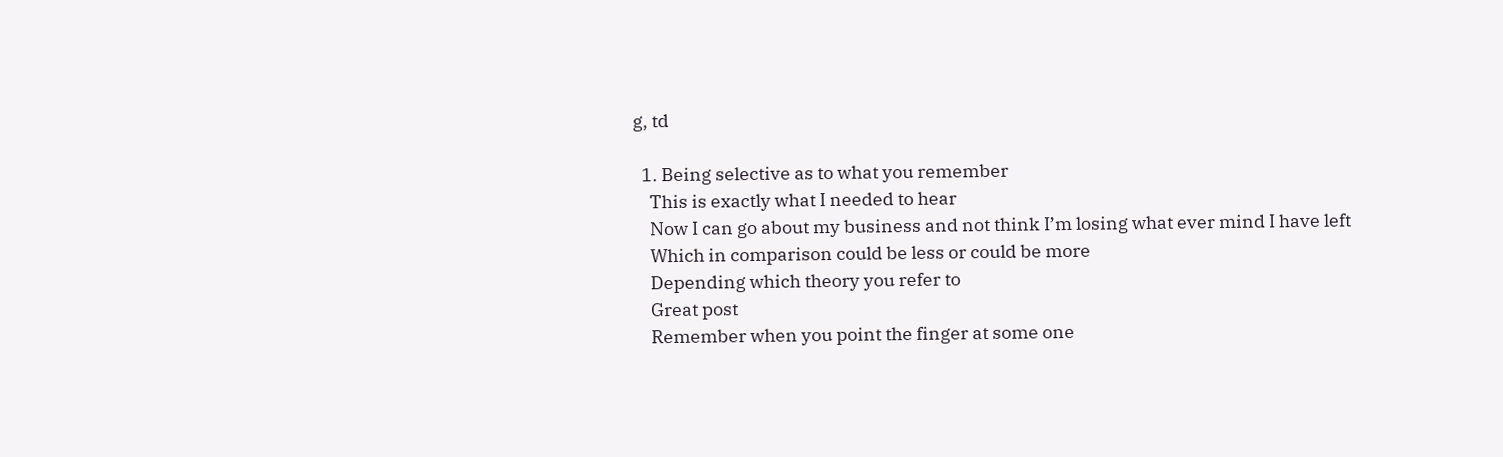g, td

  1. Being selective as to what you remember
    This is exactly what I needed to hear
    Now I can go about my business and not think I’m losing what ever mind I have left
    Which in comparison could be less or could be more
    Depending which theory you refer to
    Great post
    Remember when you point the finger at some one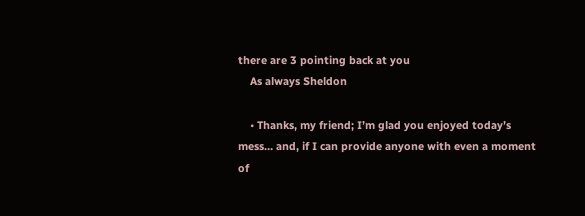there are 3 pointing back at you
    As always Sheldon

    • Thanks, my friend; I’m glad you enjoyed today’s mess… and, if I can provide anyone with even a moment of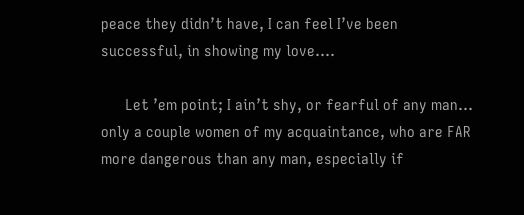peace they didn’t have, I can feel I’ve been successful, in showing my love….

      Let ’em point; I ain’t shy, or fearful of any man… only a couple women of my acquaintance, who are FAR more dangerous than any man, especially if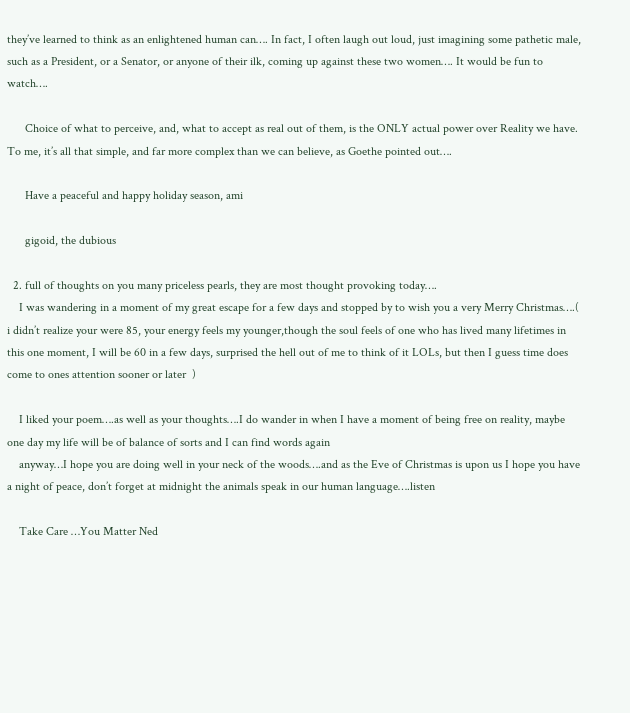they’ve learned to think as an enlightened human can…. In fact, I often laugh out loud, just imagining some pathetic male, such as a President, or a Senator, or anyone of their ilk, coming up against these two women…. It would be fun to watch….

      Choice of what to perceive, and, what to accept as real out of them, is the ONLY actual power over Reality we have. To me, it’s all that simple, and far more complex than we can believe, as Goethe pointed out….

      Have a peaceful and happy holiday season, ami

      gigoid, the dubious

  2. full of thoughts on you many priceless pearls, they are most thought provoking today….
    I was wandering in a moment of my great escape for a few days and stopped by to wish you a very Merry Christmas….( i didn’t realize your were 85, your energy feels my younger,though the soul feels of one who has lived many lifetimes in this one moment, I will be 60 in a few days, surprised the hell out of me to think of it LOLs, but then I guess time does come to ones attention sooner or later  )

    I liked your poem….as well as your thoughts….I do wander in when I have a moment of being free on reality, maybe one day my life will be of balance of sorts and I can find words again
    anyway…I hope you are doing well in your neck of the woods….and as the Eve of Christmas is upon us I hope you have a night of peace, don’t forget at midnight the animals speak in our human language….listen

    Take Care …You Matter Ned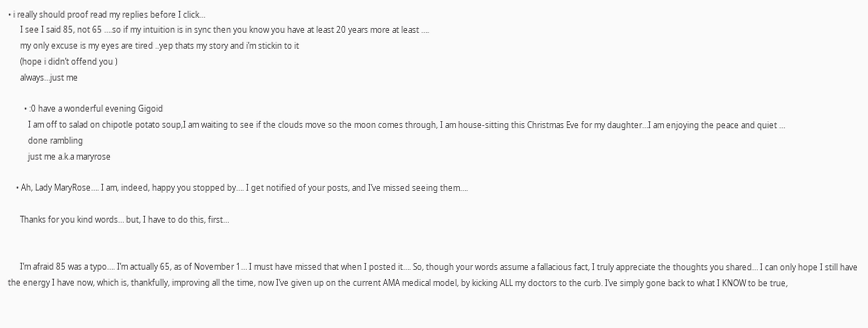• i really should proof read my replies before I click…
      I see I said 85, not 65 ….so if my intuition is in sync then you know you have at least 20 years more at least ….
      my only excuse is my eyes are tired ..yep thats my story and i’m stickin to it
      (hope i didn’t offend you )
      always…just me

        • :0 have a wonderful evening Gigoid
          I am off to salad on chipotle potato soup,I am waiting to see if the clouds move so the moon comes through, I am house-sitting this Christmas Eve for my daughter…I am enjoying the peace and quiet …
          done rambling
          just me a.k.a maryrose

    • Ah, Lady MaryRose…. I am, indeed, happy you stopped by…. I get notified of your posts, and I’ve missed seeing them….

      Thanks for you kind words… but, I have to do this, first…


      I’m afraid 85 was a typo…. I’m actually 65, as of November 1… I must have missed that when I posted it…. So, though your words assume a fallacious fact, I truly appreciate the thoughts you shared… I can only hope I still have the energy I have now, which is, thankfully, improving all the time, now I’ve given up on the current AMA medical model, by kicking ALL my doctors to the curb. I’ve simply gone back to what I KNOW to be true,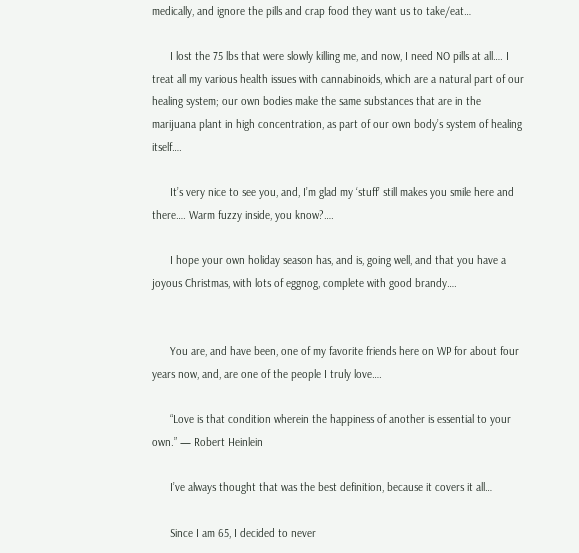medically, and ignore the pills and crap food they want us to take/eat…

      I lost the 75 lbs that were slowly killing me, and now, I need NO pills at all…. I treat all my various health issues with cannabinoids, which are a natural part of our healing system; our own bodies make the same substances that are in the marijuana plant in high concentration, as part of our own body’s system of healing itself….

      It’s very nice to see you, and, I’m glad my ‘stuff’ still makes you smile here and there…. Warm fuzzy inside, you know?….

      I hope your own holiday season has, and is, going well, and that you have a joyous Christmas, with lots of eggnog, complete with good brandy….


      You are, and have been, one of my favorite friends here on WP for about four years now, and, are one of the people I truly love….

      “Love is that condition wherein the happiness of another is essential to your own.” — Robert Heinlein

      I’ve always thought that was the best definition, because it covers it all…

      Since I am 65, I decided to never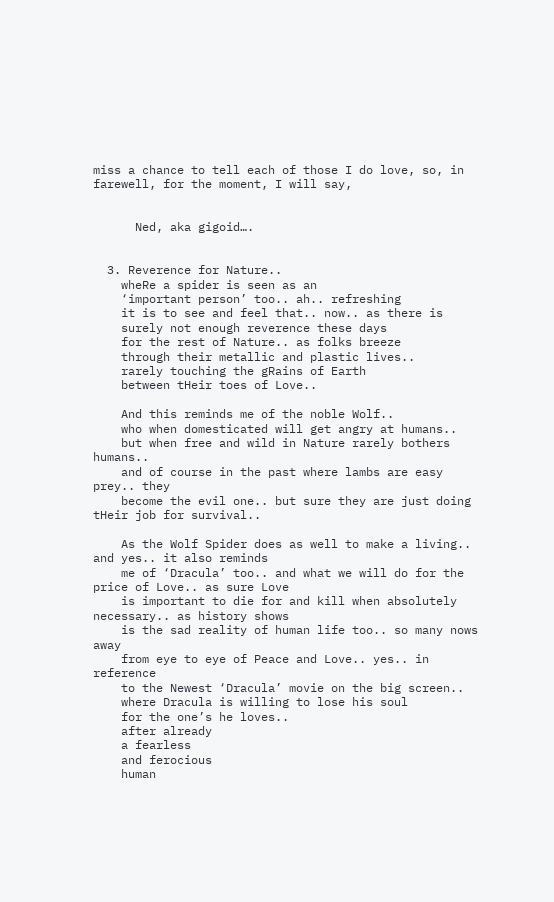miss a chance to tell each of those I do love, so, in farewell, for the moment, I will say,


      Ned, aka gigoid….


  3. Reverence for Nature..
    wheRe a spider is seen as an
    ‘important person’ too.. ah.. refreshing
    it is to see and feel that.. now.. as there is
    surely not enough reverence these days
    for the rest of Nature.. as folks breeze
    through their metallic and plastic lives..
    rarely touching the gRains of Earth
    between tHeir toes of Love..

    And this reminds me of the noble Wolf..
    who when domesticated will get angry at humans..
    but when free and wild in Nature rarely bothers humans..
    and of course in the past where lambs are easy prey.. they
    become the evil one.. but sure they are just doing tHeir job for survival..

    As the Wolf Spider does as well to make a living.. and yes.. it also reminds
    me of ‘Dracula’ too.. and what we will do for the price of Love.. as sure Love
    is important to die for and kill when absolutely necessary.. as history shows
    is the sad reality of human life too.. so many nows away
    from eye to eye of Peace and Love.. yes.. in reference
    to the Newest ‘Dracula’ movie on the big screen..
    where Dracula is willing to lose his soul
    for the one’s he loves..
    after already
    a fearless
    and ferocious
    human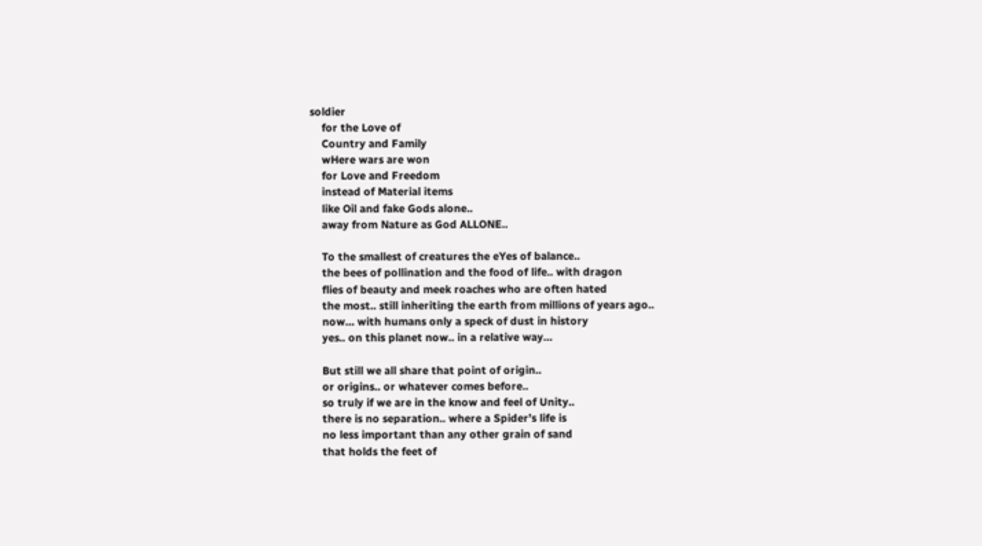soldier
    for the Love of
    Country and Family
    wHere wars are won
    for Love and Freedom
    instead of Material items
    like Oil and fake Gods alone..
    away from Nature as God ALLONE..

    To the smallest of creatures the eYes of balance..
    the bees of pollination and the food of life.. with dragon
    flies of beauty and meek roaches who are often hated
    the most.. still inheriting the earth from millions of years ago..
    now… with humans only a speck of dust in history
    yes.. on this planet now.. in a relative way…

    But still we all share that point of origin..
    or origins.. or whatever comes before..
    so truly if we are in the know and feel of Unity..
    there is no separation.. where a Spider’s life is
    no less important than any other grain of sand
    that holds the feet of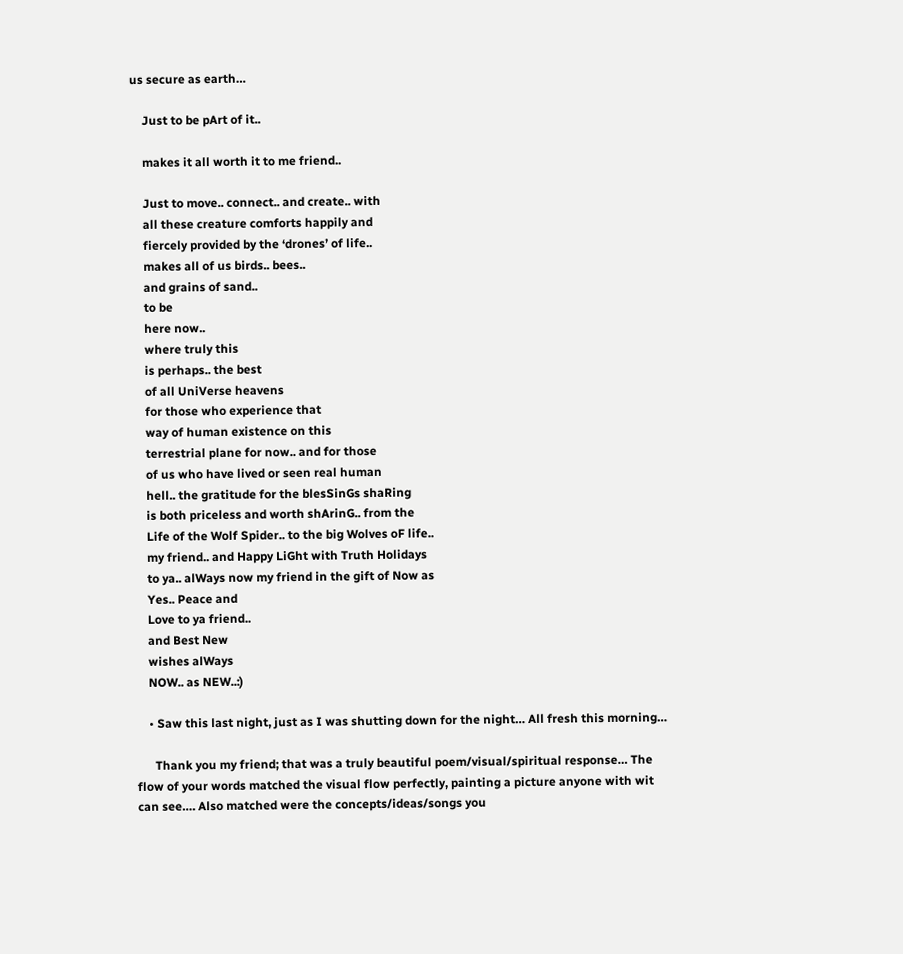us secure as earth…

    Just to be pArt of it..

    makes it all worth it to me friend..

    Just to move.. connect.. and create.. with
    all these creature comforts happily and
    fiercely provided by the ‘drones’ of life..
    makes all of us birds.. bees..
    and grains of sand..
    to be
    here now..
    where truly this
    is perhaps.. the best
    of all UniVerse heavens
    for those who experience that
    way of human existence on this
    terrestrial plane for now.. and for those
    of us who have lived or seen real human
    hell.. the gratitude for the blesSinGs shaRing
    is both priceless and worth shArinG.. from the
    Life of the Wolf Spider.. to the big Wolves oF life..
    my friend.. and Happy LiGht with Truth Holidays
    to ya.. alWays now my friend in the gift of Now as
    Yes.. Peace and
    Love to ya friend..
    and Best New
    wishes alWays
    NOW.. as NEW..:)

    • Saw this last night, just as I was shutting down for the night… All fresh this morning…

      Thank you my friend; that was a truly beautiful poem/visual/spiritual response… The flow of your words matched the visual flow perfectly, painting a picture anyone with wit can see…. Also matched were the concepts/ideas/songs you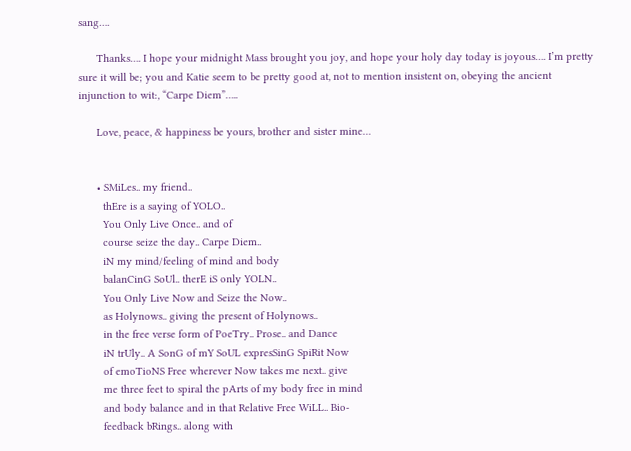sang….

      Thanks…. I hope your midnight Mass brought you joy, and hope your holy day today is joyous…. I’m pretty sure it will be; you and Katie seem to be pretty good at, not to mention insistent on, obeying the ancient injunction to wit:, “Carpe Diem”…..

      Love, peace, & happiness be yours, brother and sister mine…


      • SMiLes.. my friend..
        thEre is a saying of YOLO..
        You Only Live Once.. and of
        course seize the day.. Carpe Diem..
        iN my mind/feeling of mind and body
        balanCinG SoUl.. therE iS only YOLN..
        You Only Live Now and Seize the Now..
        as Holynows.. giving the present of Holynows..
        in the free verse form of PoeTry.. Prose.. and Dance
        iN trUly.. A SonG of mY SoUL expresSinG SpiRit Now
        of emoTioNS Free wherever Now takes me next.. give
        me three feet to spiral the pArts of my body free in mind
        and body balance and in that Relative Free WiLL.. Bio-
        feedback bRings.. along with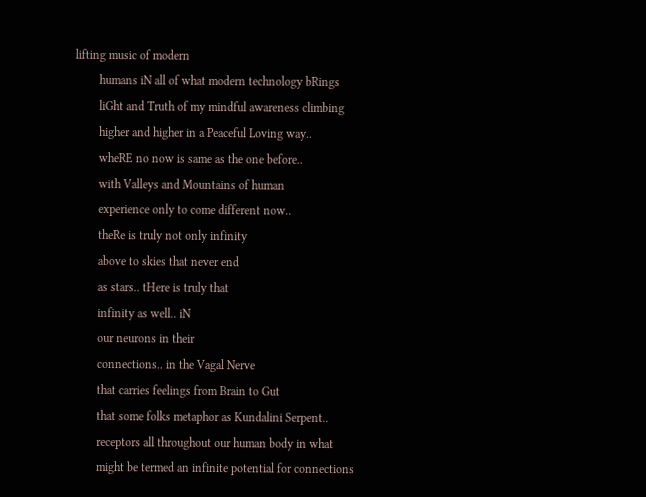lifting music of modern
        humans iN all of what modern technology bRings
        liGht and Truth of my mindful awareness climbing
        higher and higher in a Peaceful Loving way..
        wheRE no now is same as the one before..
        with Valleys and Mountains of human
        experience only to come different now..
        theRe is truly not only infinity
        above to skies that never end
        as stars.. tHere is truly that
        infinity as well.. iN
        our neurons in their
        connections.. in the Vagal Nerve
        that carries feelings from Brain to Gut
        that some folks metaphor as Kundalini Serpent..
        receptors all throughout our human body in what
        might be termed an infinite potential for connections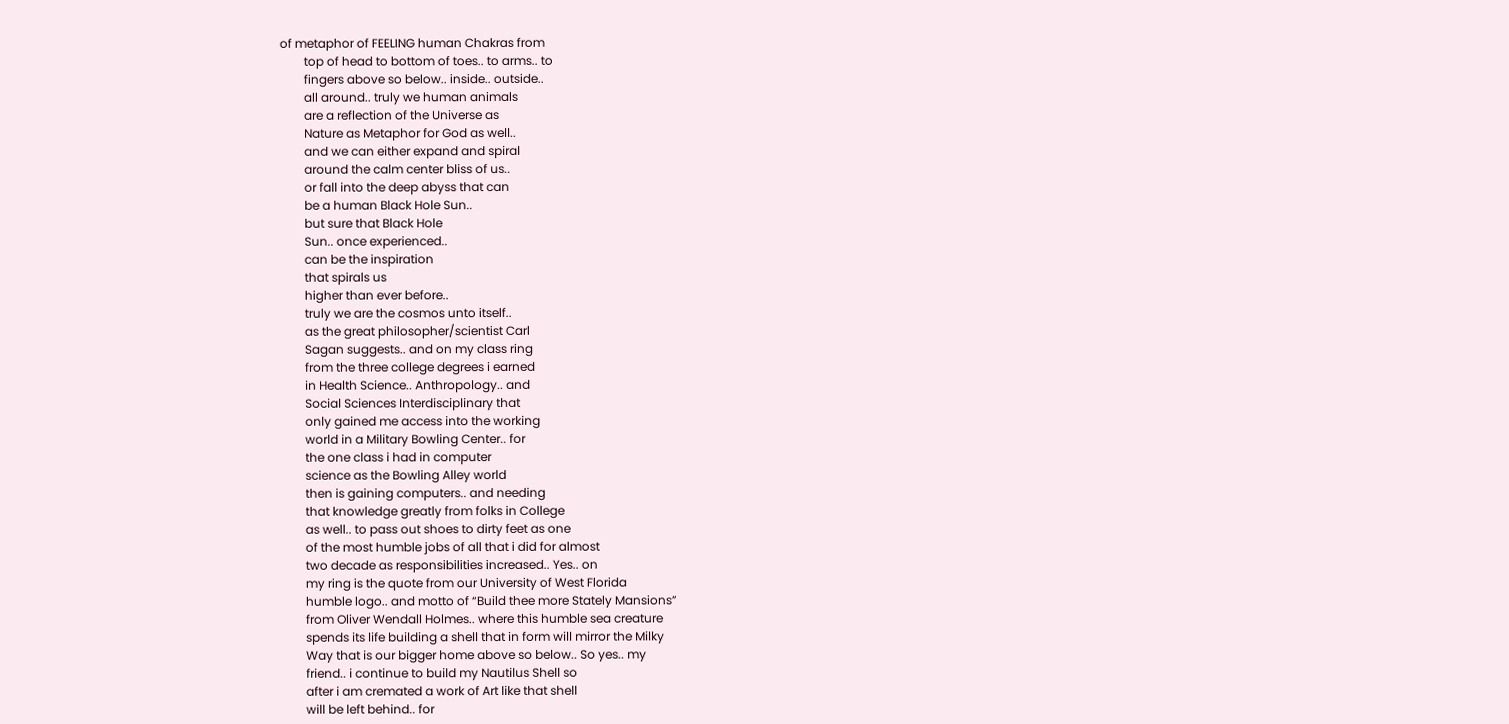of metaphor of FEELING human Chakras from
        top of head to bottom of toes.. to arms.. to
        fingers above so below.. inside.. outside..
        all around.. truly we human animals
        are a reflection of the Universe as
        Nature as Metaphor for God as well..
        and we can either expand and spiral
        around the calm center bliss of us..
        or fall into the deep abyss that can
        be a human Black Hole Sun..
        but sure that Black Hole
        Sun.. once experienced..
        can be the inspiration
        that spirals us
        higher than ever before..
        truly we are the cosmos unto itself..
        as the great philosopher/scientist Carl
        Sagan suggests.. and on my class ring
        from the three college degrees i earned
        in Health Science.. Anthropology.. and
        Social Sciences Interdisciplinary that
        only gained me access into the working
        world in a Military Bowling Center.. for
        the one class i had in computer
        science as the Bowling Alley world
        then is gaining computers.. and needing
        that knowledge greatly from folks in College
        as well.. to pass out shoes to dirty feet as one
        of the most humble jobs of all that i did for almost
        two decade as responsibilities increased.. Yes.. on
        my ring is the quote from our University of West Florida
        humble logo.. and motto of “Build thee more Stately Mansions”
        from Oliver Wendall Holmes.. where this humble sea creature
        spends its life building a shell that in form will mirror the Milky
        Way that is our bigger home above so below.. So yes.. my
        friend.. i continue to build my Nautilus Shell so
        after i am cremated a work of Art like that shell
        will be left behind.. for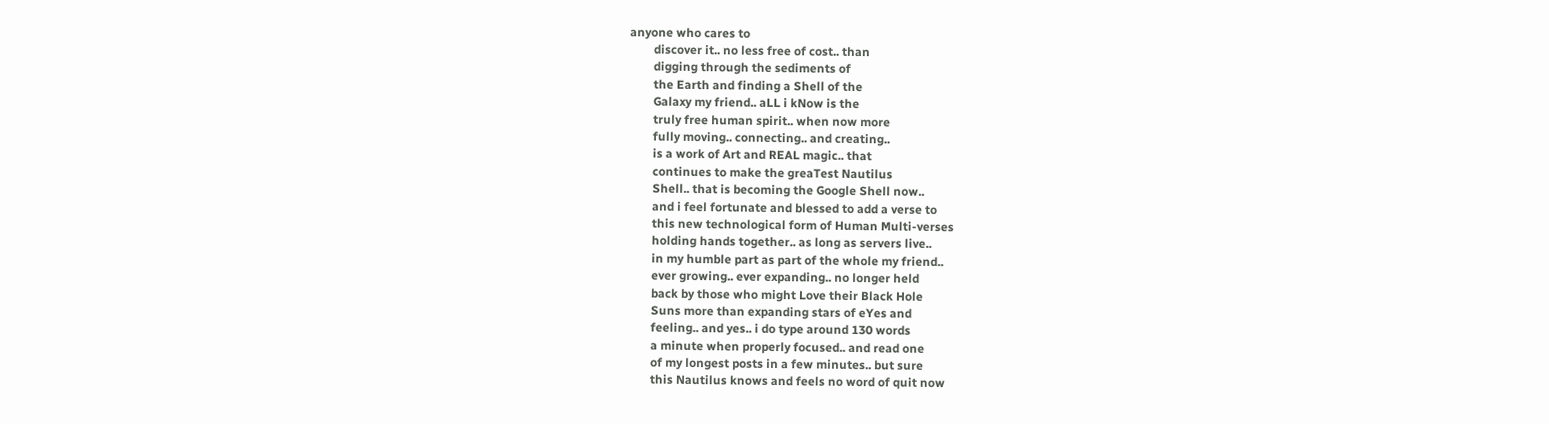anyone who cares to
        discover it.. no less free of cost.. than
        digging through the sediments of
        the Earth and finding a Shell of the
        Galaxy my friend.. aLL i kNow is the
        truly free human spirit.. when now more
        fully moving.. connecting.. and creating..
        is a work of Art and REAL magic.. that
        continues to make the greaTest Nautilus
        Shell.. that is becoming the Google Shell now..
        and i feel fortunate and blessed to add a verse to
        this new technological form of Human Multi-verses
        holding hands together.. as long as servers live..
        in my humble part as part of the whole my friend..
        ever growing.. ever expanding.. no longer held
        back by those who might Love their Black Hole
        Suns more than expanding stars of eYes and
        feeling.. and yes.. i do type around 130 words
        a minute when properly focused.. and read one
        of my longest posts in a few minutes.. but sure
        this Nautilus knows and feels no word of quit now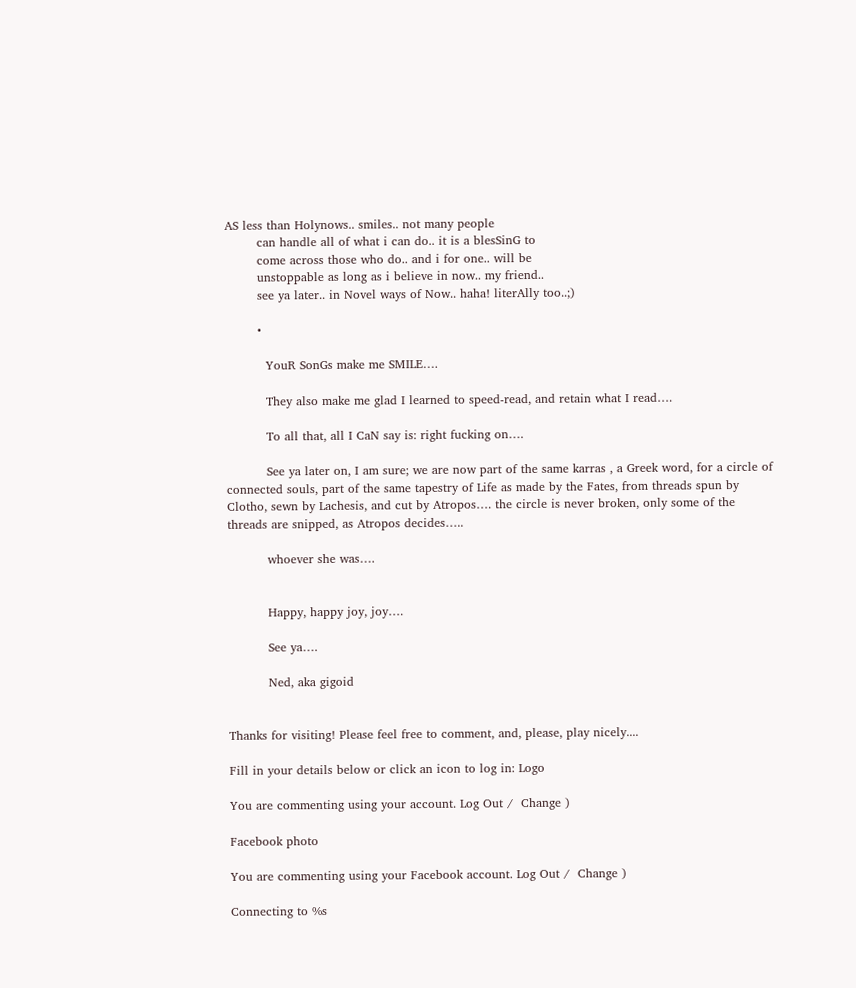AS less than Holynows.. smiles.. not many people
        can handle all of what i can do.. it is a blesSinG to
        come across those who do.. and i for one.. will be
        unstoppable as long as i believe in now.. my friend..
        see ya later.. in Novel ways of Now.. haha! literAlly too..;)

        •

          YouR SonGs make me SMILE….

          They also make me glad I learned to speed-read, and retain what I read….

          To all that, all I CaN say is: right fucking on….

          See ya later on, I am sure; we are now part of the same karras , a Greek word, for a circle of connected souls, part of the same tapestry of Life as made by the Fates, from threads spun by Clotho, sewn by Lachesis, and cut by Atropos…. the circle is never broken, only some of the threads are snipped, as Atropos decides…..

          whoever she was….


          Happy, happy joy, joy….

          See ya….

          Ned, aka gigoid


Thanks for visiting! Please feel free to comment, and, please, play nicely....

Fill in your details below or click an icon to log in: Logo

You are commenting using your account. Log Out /  Change )

Facebook photo

You are commenting using your Facebook account. Log Out /  Change )

Connecting to %s